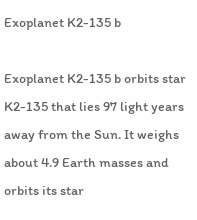Exoplanet K2-135 b

Exoplanet K2-135 b orbits star K2-135 that lies 97 light years away from the Sun. It weighs about 4.9 Earth masses and orbits its star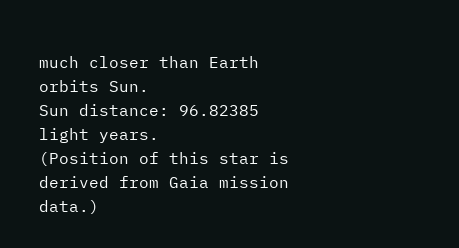much closer than Earth orbits Sun.
Sun distance: 96.82385 light years.
(Position of this star is derived from Gaia mission data.)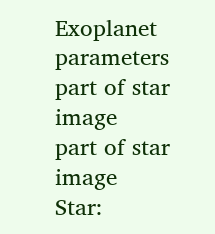Exoplanet parameters
part of star image
part of star image
Star: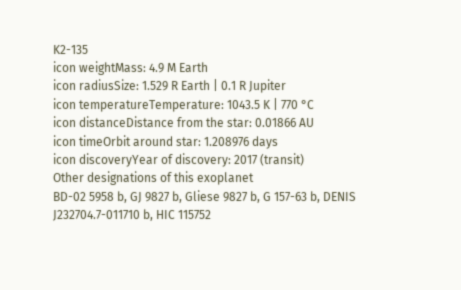K2-135
icon weightMass: 4.9 M Earth
icon radiusSize: 1.529 R Earth | 0.1 R Jupiter
icon temperatureTemperature: 1043.5 K | 770 °C
icon distanceDistance from the star: 0.01866 AU
icon timeOrbit around star: 1.208976 days
icon discoveryYear of discovery: 2017 (transit)
Other designations of this exoplanet
BD-02 5958 b, GJ 9827 b, Gliese 9827 b, G 157-63 b, DENIS J232704.7-011710 b, HIC 115752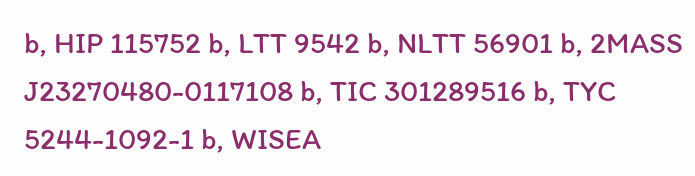b, HIP 115752 b, LTT 9542 b, NLTT 56901 b, 2MASS J23270480-0117108 b, TIC 301289516 b, TYC 5244-1092-1 b, WISEA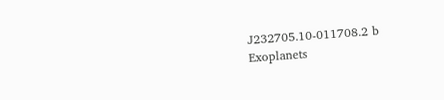J232705.10-011708.2 b
Exoplanets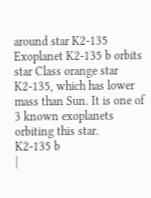around star K2-135
Exoplanet K2-135 b orbits star Class orange star K2-135, which has lower mass than Sun. It is one of 3 known exoplanets orbiting this star.
K2-135 b
|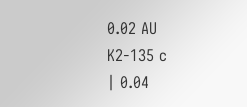0.02 AU
K2-135 c
| 0.04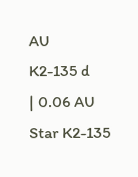AU
K2-135 d
| 0.06 AU
Star K2-135